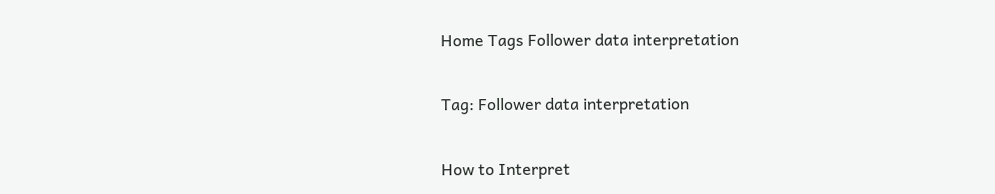Home Tags Follower data interpretation

Tag: Follower data interpretation

How to Interpret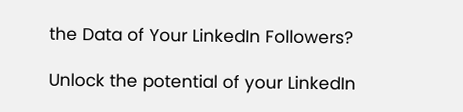the Data of Your LinkedIn Followers?

Unlock the potential of your LinkedIn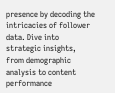presence by decoding the intricacies of follower data. Dive into strategic insights, from demographic analysis to content performance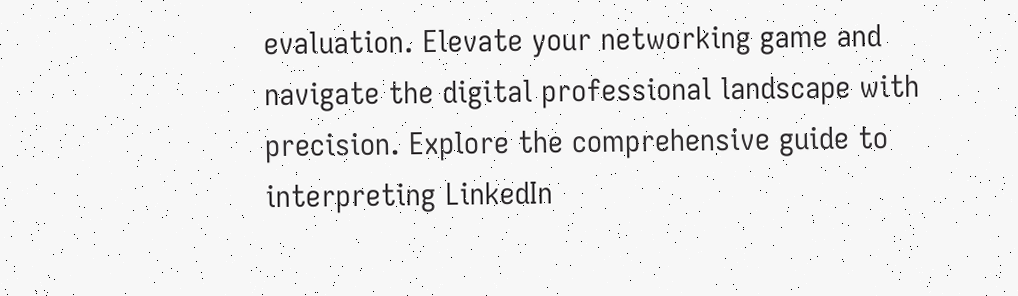evaluation. Elevate your networking game and navigate the digital professional landscape with precision. Explore the comprehensive guide to interpreting LinkedIn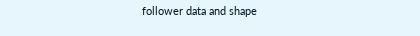follower data and shape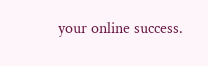your online success.